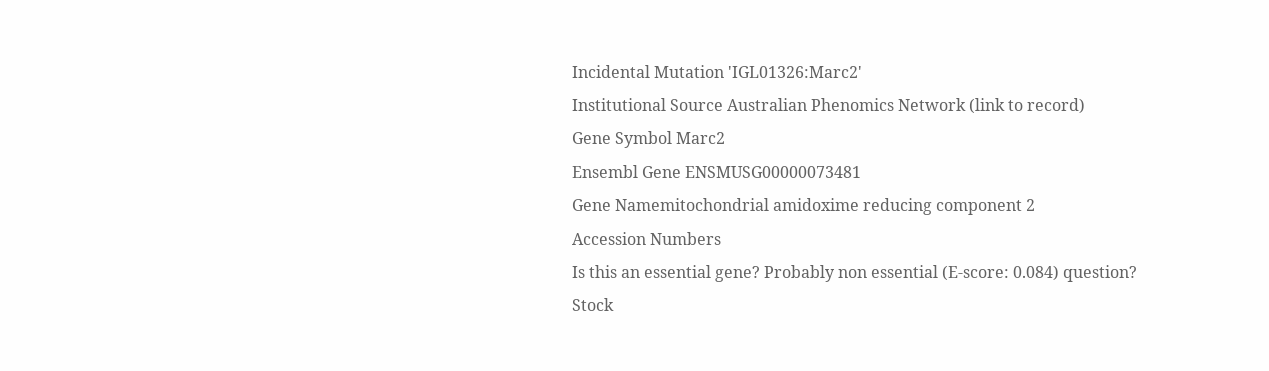Incidental Mutation 'IGL01326:Marc2'
Institutional Source Australian Phenomics Network (link to record)
Gene Symbol Marc2
Ensembl Gene ENSMUSG00000073481
Gene Namemitochondrial amidoxime reducing component 2
Accession Numbers
Is this an essential gene? Probably non essential (E-score: 0.084) question?
Stock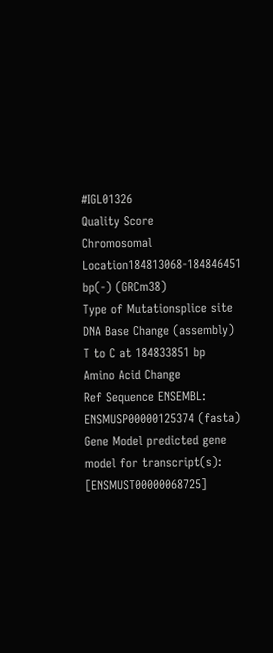#IGL01326
Quality Score
Chromosomal Location184813068-184846451 bp(-) (GRCm38)
Type of Mutationsplice site
DNA Base Change (assembly) T to C at 184833851 bp
Amino Acid Change
Ref Sequence ENSEMBL: ENSMUSP00000125374 (fasta)
Gene Model predicted gene model for transcript(s): [ENSMUST00000068725]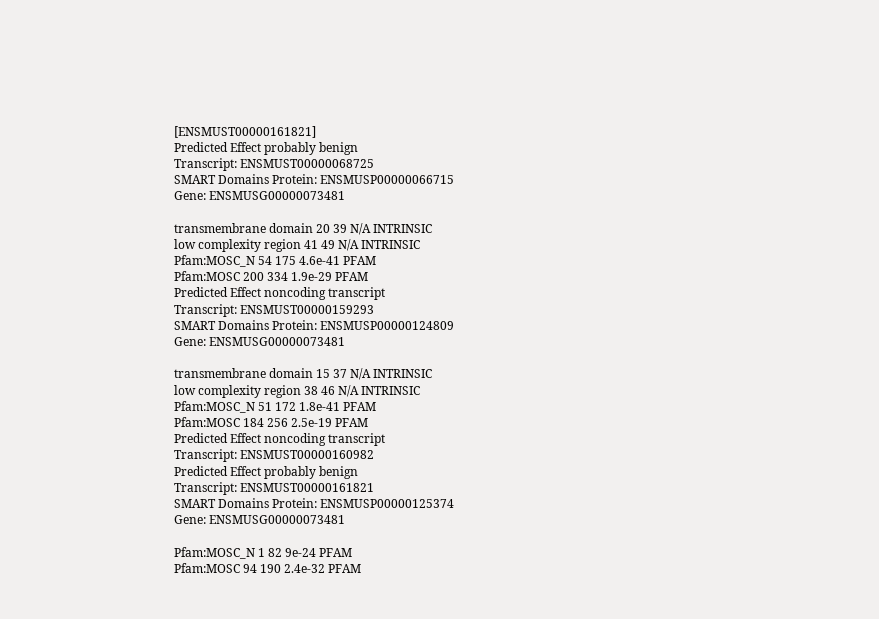[ENSMUST00000161821]
Predicted Effect probably benign
Transcript: ENSMUST00000068725
SMART Domains Protein: ENSMUSP00000066715
Gene: ENSMUSG00000073481

transmembrane domain 20 39 N/A INTRINSIC
low complexity region 41 49 N/A INTRINSIC
Pfam:MOSC_N 54 175 4.6e-41 PFAM
Pfam:MOSC 200 334 1.9e-29 PFAM
Predicted Effect noncoding transcript
Transcript: ENSMUST00000159293
SMART Domains Protein: ENSMUSP00000124809
Gene: ENSMUSG00000073481

transmembrane domain 15 37 N/A INTRINSIC
low complexity region 38 46 N/A INTRINSIC
Pfam:MOSC_N 51 172 1.8e-41 PFAM
Pfam:MOSC 184 256 2.5e-19 PFAM
Predicted Effect noncoding transcript
Transcript: ENSMUST00000160982
Predicted Effect probably benign
Transcript: ENSMUST00000161821
SMART Domains Protein: ENSMUSP00000125374
Gene: ENSMUSG00000073481

Pfam:MOSC_N 1 82 9e-24 PFAM
Pfam:MOSC 94 190 2.4e-32 PFAM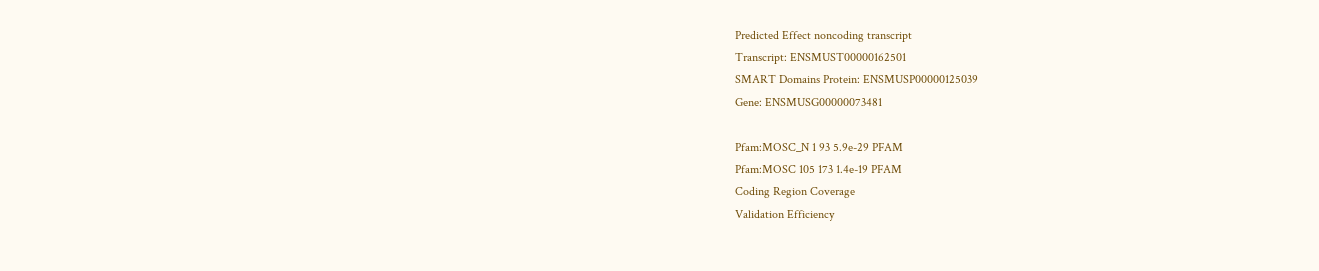Predicted Effect noncoding transcript
Transcript: ENSMUST00000162501
SMART Domains Protein: ENSMUSP00000125039
Gene: ENSMUSG00000073481

Pfam:MOSC_N 1 93 5.9e-29 PFAM
Pfam:MOSC 105 173 1.4e-19 PFAM
Coding Region Coverage
Validation Efficiency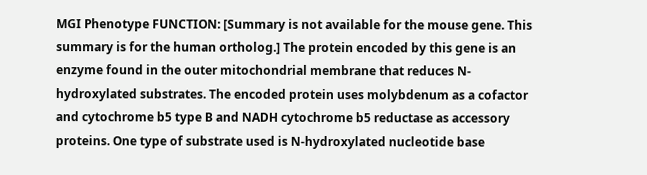MGI Phenotype FUNCTION: [Summary is not available for the mouse gene. This summary is for the human ortholog.] The protein encoded by this gene is an enzyme found in the outer mitochondrial membrane that reduces N-hydroxylated substrates. The encoded protein uses molybdenum as a cofactor and cytochrome b5 type B and NADH cytochrome b5 reductase as accessory proteins. One type of substrate used is N-hydroxylated nucleotide base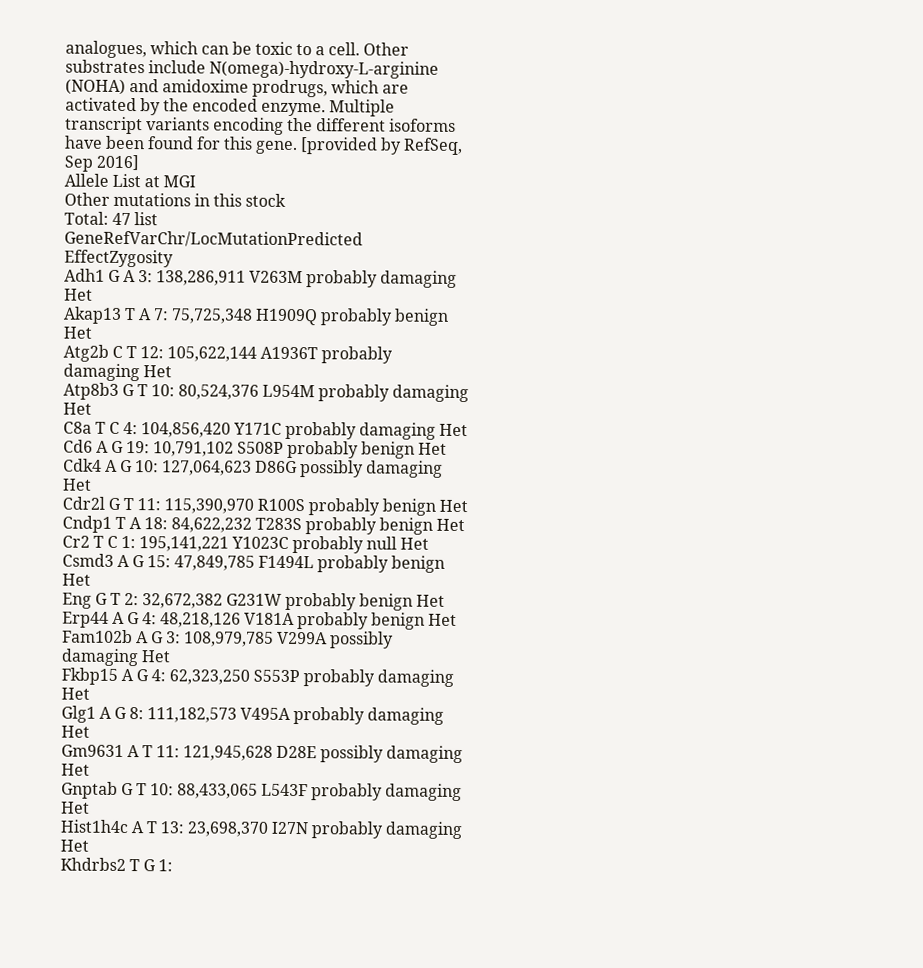analogues, which can be toxic to a cell. Other substrates include N(omega)-hydroxy-L-arginine (NOHA) and amidoxime prodrugs, which are activated by the encoded enzyme. Multiple transcript variants encoding the different isoforms have been found for this gene. [provided by RefSeq, Sep 2016]
Allele List at MGI
Other mutations in this stock
Total: 47 list
GeneRefVarChr/LocMutationPredicted EffectZygosity
Adh1 G A 3: 138,286,911 V263M probably damaging Het
Akap13 T A 7: 75,725,348 H1909Q probably benign Het
Atg2b C T 12: 105,622,144 A1936T probably damaging Het
Atp8b3 G T 10: 80,524,376 L954M probably damaging Het
C8a T C 4: 104,856,420 Y171C probably damaging Het
Cd6 A G 19: 10,791,102 S508P probably benign Het
Cdk4 A G 10: 127,064,623 D86G possibly damaging Het
Cdr2l G T 11: 115,390,970 R100S probably benign Het
Cndp1 T A 18: 84,622,232 T283S probably benign Het
Cr2 T C 1: 195,141,221 Y1023C probably null Het
Csmd3 A G 15: 47,849,785 F1494L probably benign Het
Eng G T 2: 32,672,382 G231W probably benign Het
Erp44 A G 4: 48,218,126 V181A probably benign Het
Fam102b A G 3: 108,979,785 V299A possibly damaging Het
Fkbp15 A G 4: 62,323,250 S553P probably damaging Het
Glg1 A G 8: 111,182,573 V495A probably damaging Het
Gm9631 A T 11: 121,945,628 D28E possibly damaging Het
Gnptab G T 10: 88,433,065 L543F probably damaging Het
Hist1h4c A T 13: 23,698,370 I27N probably damaging Het
Khdrbs2 T G 1: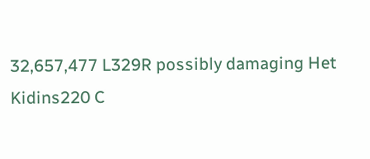32,657,477 L329R possibly damaging Het
Kidins220 C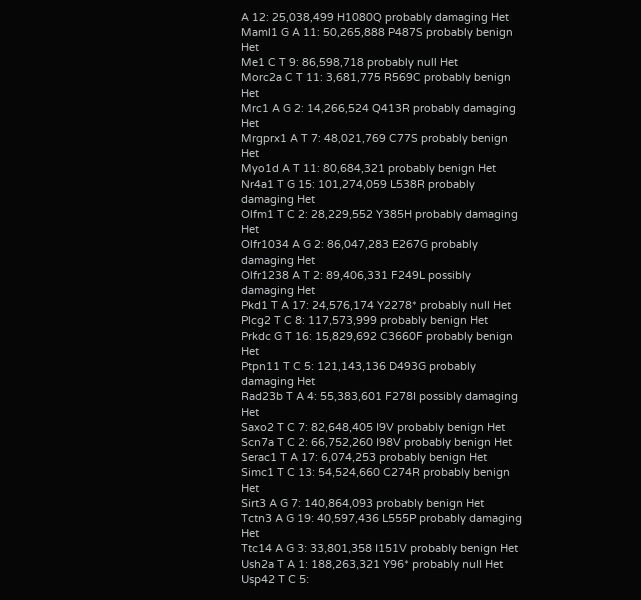A 12: 25,038,499 H1080Q probably damaging Het
Maml1 G A 11: 50,265,888 P487S probably benign Het
Me1 C T 9: 86,598,718 probably null Het
Morc2a C T 11: 3,681,775 R569C probably benign Het
Mrc1 A G 2: 14,266,524 Q413R probably damaging Het
Mrgprx1 A T 7: 48,021,769 C77S probably benign Het
Myo1d A T 11: 80,684,321 probably benign Het
Nr4a1 T G 15: 101,274,059 L538R probably damaging Het
Olfm1 T C 2: 28,229,552 Y385H probably damaging Het
Olfr1034 A G 2: 86,047,283 E267G probably damaging Het
Olfr1238 A T 2: 89,406,331 F249L possibly damaging Het
Pkd1 T A 17: 24,576,174 Y2278* probably null Het
Plcg2 T C 8: 117,573,999 probably benign Het
Prkdc G T 16: 15,829,692 C3660F probably benign Het
Ptpn11 T C 5: 121,143,136 D493G probably damaging Het
Rad23b T A 4: 55,383,601 F278I possibly damaging Het
Saxo2 T C 7: 82,648,405 I9V probably benign Het
Scn7a T C 2: 66,752,260 I98V probably benign Het
Serac1 T A 17: 6,074,253 probably benign Het
Simc1 T C 13: 54,524,660 C274R probably benign Het
Sirt3 A G 7: 140,864,093 probably benign Het
Tctn3 A G 19: 40,597,436 L555P probably damaging Het
Ttc14 A G 3: 33,801,358 I151V probably benign Het
Ush2a T A 1: 188,263,321 Y96* probably null Het
Usp42 T C 5: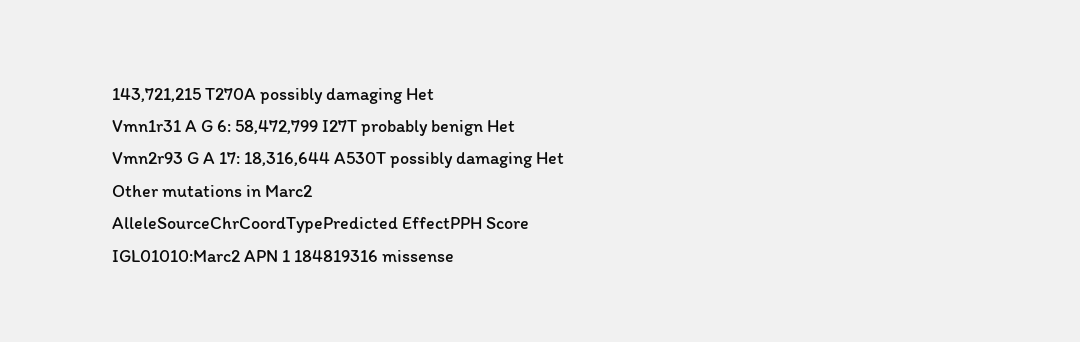143,721,215 T270A possibly damaging Het
Vmn1r31 A G 6: 58,472,799 I27T probably benign Het
Vmn2r93 G A 17: 18,316,644 A530T possibly damaging Het
Other mutations in Marc2
AlleleSourceChrCoordTypePredicted EffectPPH Score
IGL01010:Marc2 APN 1 184819316 missense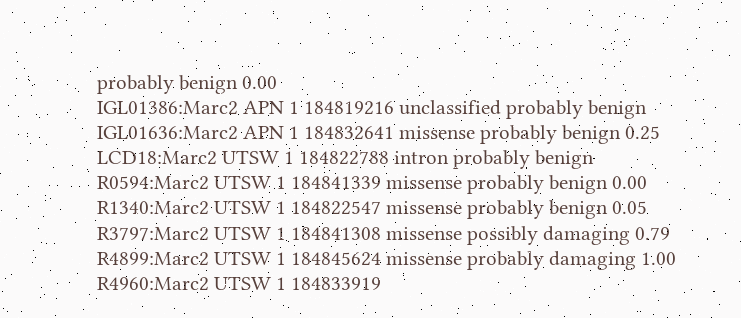probably benign 0.00
IGL01386:Marc2 APN 1 184819216 unclassified probably benign
IGL01636:Marc2 APN 1 184832641 missense probably benign 0.25
LCD18:Marc2 UTSW 1 184822788 intron probably benign
R0594:Marc2 UTSW 1 184841339 missense probably benign 0.00
R1340:Marc2 UTSW 1 184822547 missense probably benign 0.05
R3797:Marc2 UTSW 1 184841308 missense possibly damaging 0.79
R4899:Marc2 UTSW 1 184845624 missense probably damaging 1.00
R4960:Marc2 UTSW 1 184833919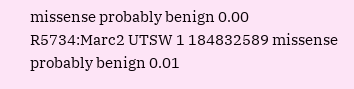missense probably benign 0.00
R5734:Marc2 UTSW 1 184832589 missense probably benign 0.01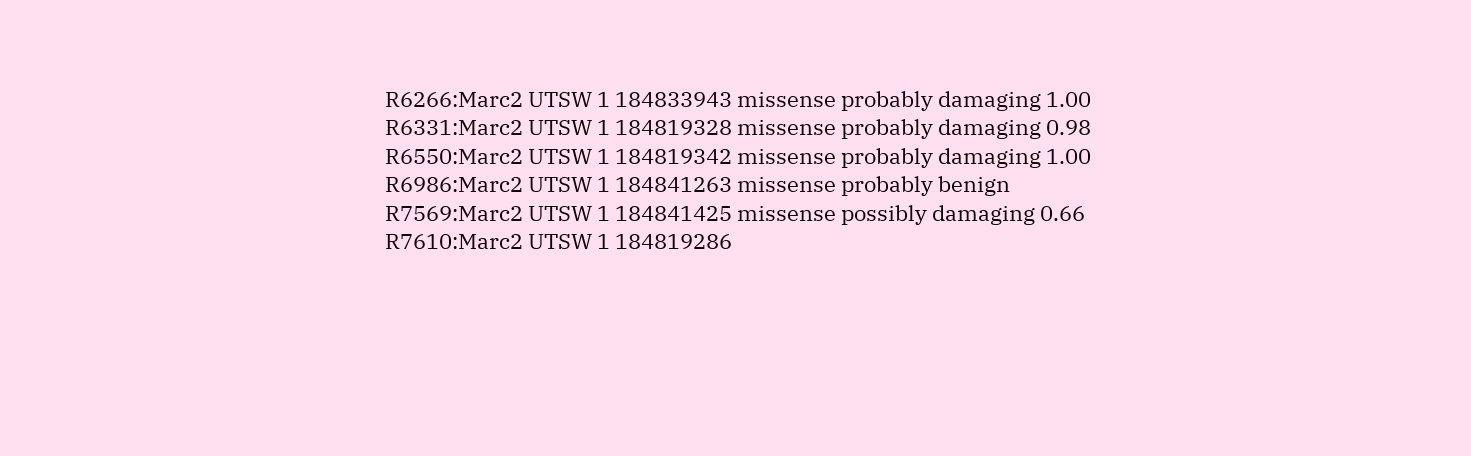R6266:Marc2 UTSW 1 184833943 missense probably damaging 1.00
R6331:Marc2 UTSW 1 184819328 missense probably damaging 0.98
R6550:Marc2 UTSW 1 184819342 missense probably damaging 1.00
R6986:Marc2 UTSW 1 184841263 missense probably benign
R7569:Marc2 UTSW 1 184841425 missense possibly damaging 0.66
R7610:Marc2 UTSW 1 184819286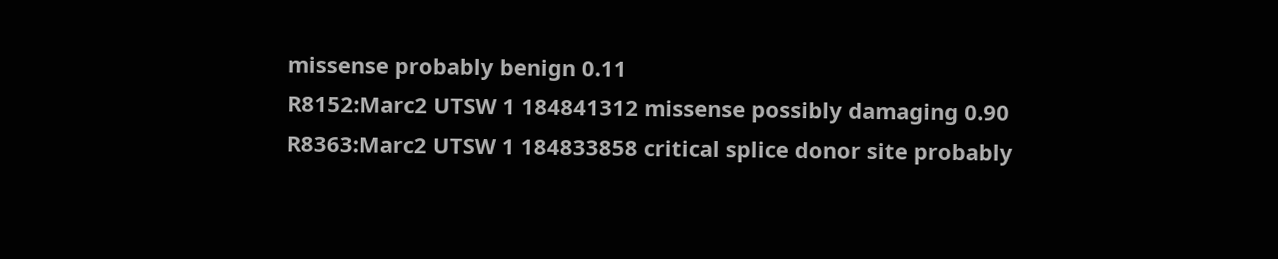missense probably benign 0.11
R8152:Marc2 UTSW 1 184841312 missense possibly damaging 0.90
R8363:Marc2 UTSW 1 184833858 critical splice donor site probably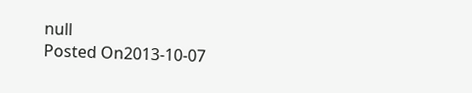null
Posted On2013-10-07